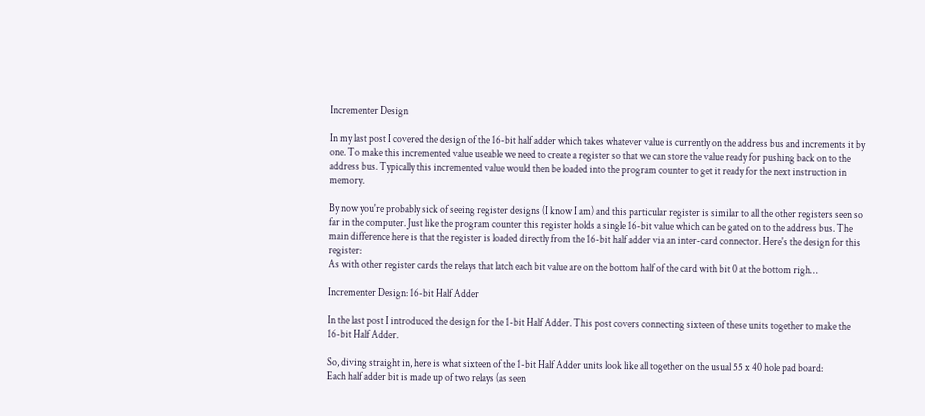Incrementer Design

In my last post I covered the design of the 16-bit half adder which takes whatever value is currently on the address bus and increments it by one. To make this incremented value useable we need to create a register so that we can store the value ready for pushing back on to the address bus. Typically this incremented value would then be loaded into the program counter to get it ready for the next instruction in memory.

By now you're probably sick of seeing register designs (I know I am) and this particular register is similar to all the other registers seen so far in the computer. Just like the program counter this register holds a single 16-bit value which can be gated on to the address bus. The main difference here is that the register is loaded directly from the 16-bit half adder via an inter-card connector. Here's the design for this register:
As with other register cards the relays that latch each bit value are on the bottom half of the card with bit 0 at the bottom righ…

Incrementer Design: 16-bit Half Adder

In the last post I introduced the design for the 1-bit Half Adder. This post covers connecting sixteen of these units together to make the 16-bit Half Adder.

So, diving straight in, here is what sixteen of the 1-bit Half Adder units look like all together on the usual 55 x 40 hole pad board:
Each half adder bit is made up of two relays (as seen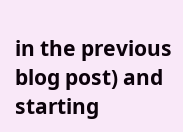in the previous blog post) and starting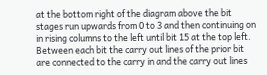at the bottom right of the diagram above the bit stages run upwards from 0 to 3 and then continuing on in rising columns to the left until bit 15 at the top left. Between each bit the carry out lines of the prior bit are connected to the carry in and the carry out lines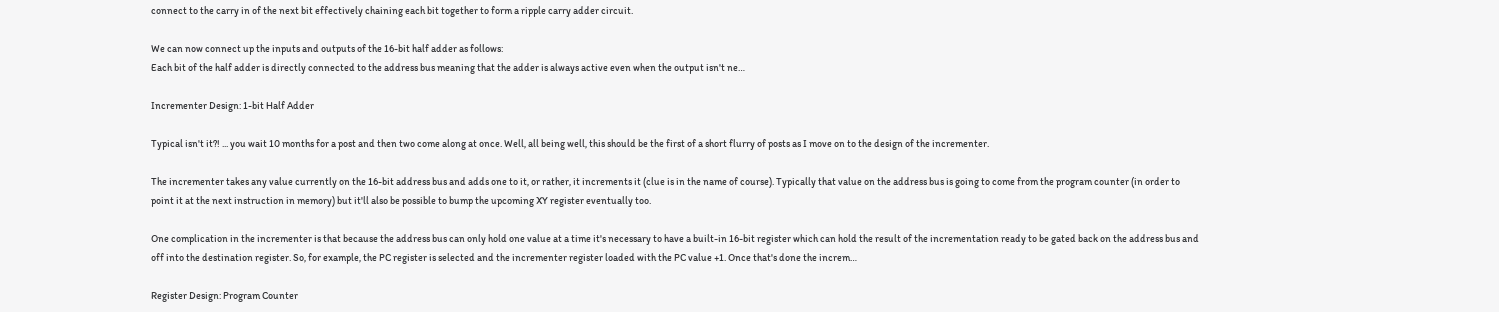connect to the carry in of the next bit effectively chaining each bit together to form a ripple carry adder circuit.

We can now connect up the inputs and outputs of the 16-bit half adder as follows:
Each bit of the half adder is directly connected to the address bus meaning that the adder is always active even when the output isn't ne…

Incrementer Design: 1-bit Half Adder

Typical isn't it?! ... you wait 10 months for a post and then two come along at once. Well, all being well, this should be the first of a short flurry of posts as I move on to the design of the incrementer.

The incrementer takes any value currently on the 16-bit address bus and adds one to it, or rather, it increments it (clue is in the name of course). Typically that value on the address bus is going to come from the program counter (in order to point it at the next instruction in memory) but it'll also be possible to bump the upcoming XY register eventually too.

One complication in the incrementer is that because the address bus can only hold one value at a time it's necessary to have a built-in 16-bit register which can hold the result of the incrementation ready to be gated back on the address bus and off into the destination register. So, for example, the PC register is selected and the incrementer register loaded with the PC value +1. Once that's done the increm…

Register Design: Program Counter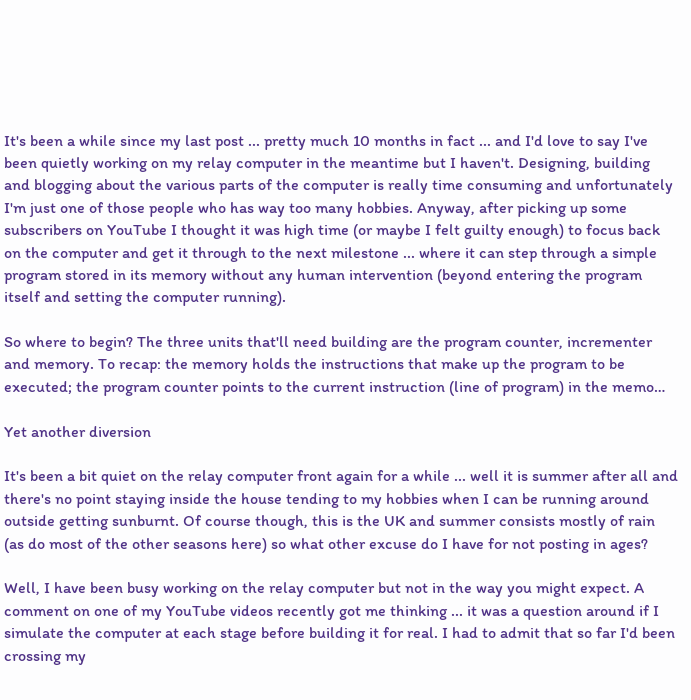It's been a while since my last post ... pretty much 10 months in fact ... and I'd love to say I've been quietly working on my relay computer in the meantime but I haven't. Designing, building and blogging about the various parts of the computer is really time consuming and unfortunately I'm just one of those people who has way too many hobbies. Anyway, after picking up some subscribers on YouTube I thought it was high time (or maybe I felt guilty enough) to focus back on the computer and get it through to the next milestone ... where it can step through a simple program stored in its memory without any human intervention (beyond entering the program itself and setting the computer running).

So where to begin? The three units that'll need building are the program counter, incrementer and memory. To recap: the memory holds the instructions that make up the program to be executed; the program counter points to the current instruction (line of program) in the memo…

Yet another diversion

It's been a bit quiet on the relay computer front again for a while ... well it is summer after all and there's no point staying inside the house tending to my hobbies when I can be running around outside getting sunburnt. Of course though, this is the UK and summer consists mostly of rain (as do most of the other seasons here) so what other excuse do I have for not posting in ages?

Well, I have been busy working on the relay computer but not in the way you might expect. A comment on one of my YouTube videos recently got me thinking ... it was a question around if I simulate the computer at each stage before building it for real. I had to admit that so far I'd been crossing my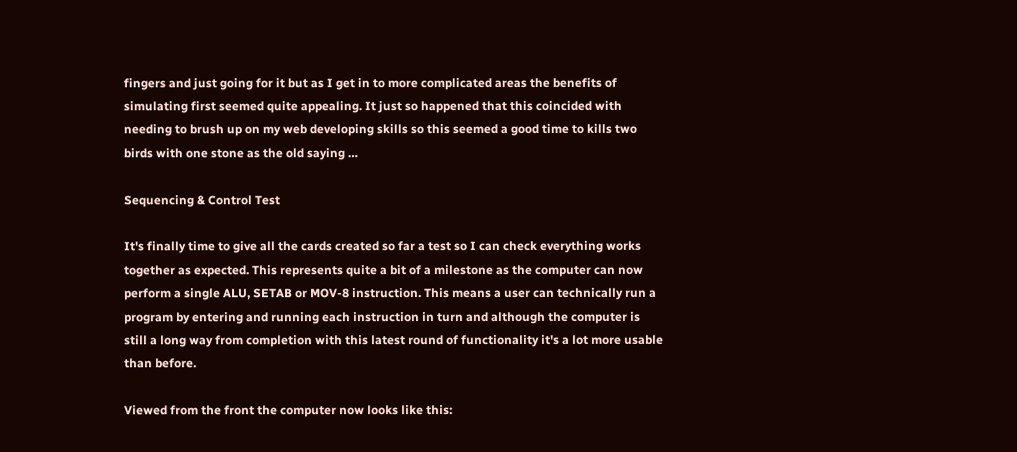fingers and just going for it but as I get in to more complicated areas the benefits of simulating first seemed quite appealing. It just so happened that this coincided with needing to brush up on my web developing skills so this seemed a good time to kills two birds with one stone as the old saying …

Sequencing & Control Test

It's finally time to give all the cards created so far a test so I can check everything works together as expected. This represents quite a bit of a milestone as the computer can now perform a single ALU, SETAB or MOV-8 instruction. This means a user can technically run a program by entering and running each instruction in turn and although the computer is still a long way from completion with this latest round of functionality it's a lot more usable than before.

Viewed from the front the computer now looks like this: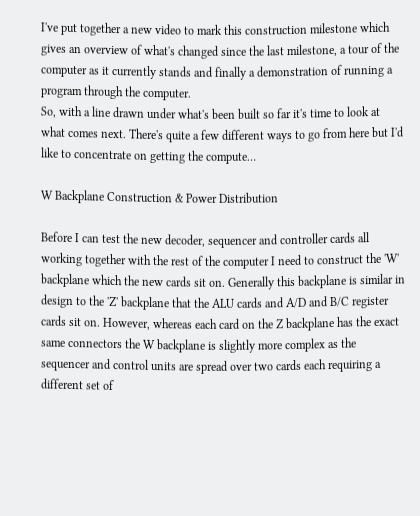I've put together a new video to mark this construction milestone which gives an overview of what's changed since the last milestone, a tour of the computer as it currently stands and finally a demonstration of running a program through the computer.
So, with a line drawn under what's been built so far it's time to look at what comes next. There's quite a few different ways to go from here but I'd like to concentrate on getting the compute…

W Backplane Construction & Power Distribution

Before I can test the new decoder, sequencer and controller cards all working together with the rest of the computer I need to construct the 'W' backplane which the new cards sit on. Generally this backplane is similar in design to the 'Z' backplane that the ALU cards and A/D and B/C register cards sit on. However, whereas each card on the Z backplane has the exact same connectors the W backplane is slightly more complex as the sequencer and control units are spread over two cards each requiring a different set of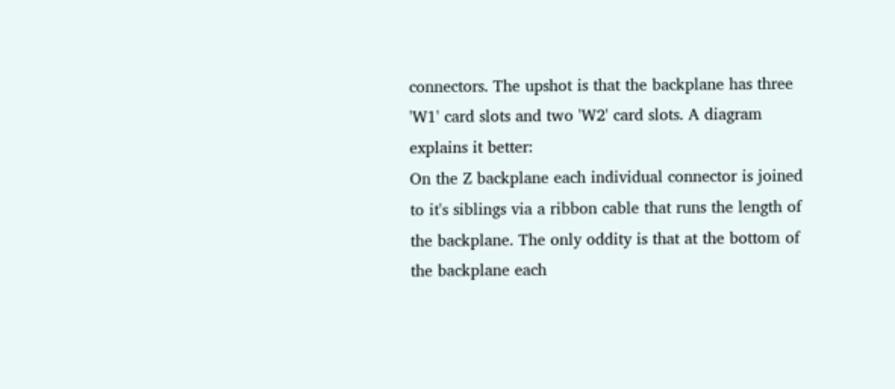connectors. The upshot is that the backplane has three 'W1' card slots and two 'W2' card slots. A diagram explains it better:
On the Z backplane each individual connector is joined to it's siblings via a ribbon cable that runs the length of the backplane. The only oddity is that at the bottom of the backplane each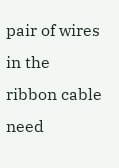pair of wires in the ribbon cable need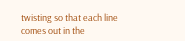twisting so that each line comes out in the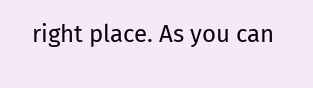right place. As you can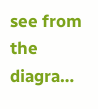see from the diagra…